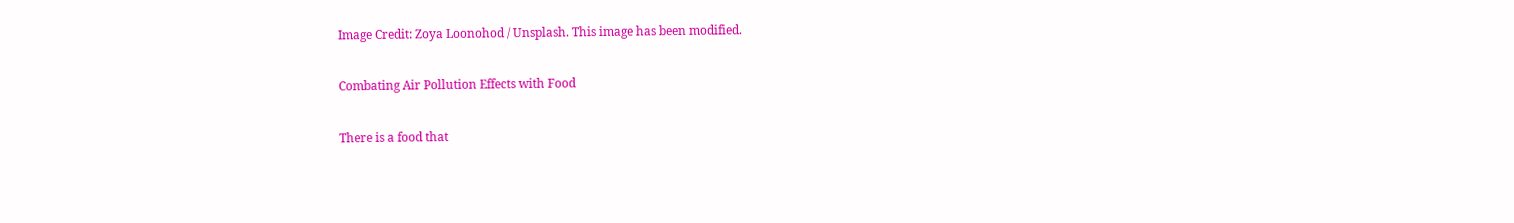Image Credit: Zoya Loonohod / Unsplash. This image has been modified.

Combating Air Pollution Effects with Food

There is a food that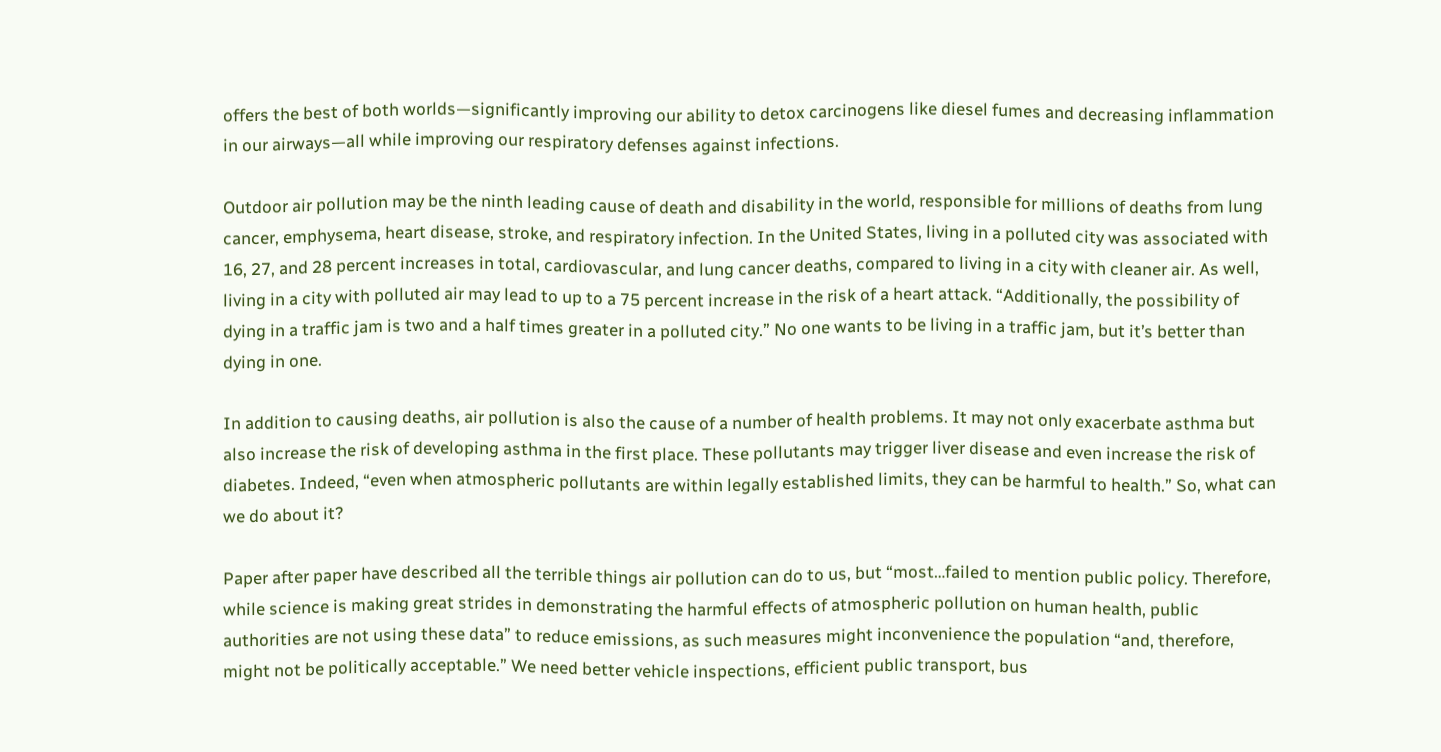offers the best of both worlds—significantly improving our ability to detox carcinogens like diesel fumes and decreasing inflammation in our airways—all while improving our respiratory defenses against infections.

Outdoor air pollution may be the ninth leading cause of death and disability in the world, responsible for millions of deaths from lung cancer, emphysema, heart disease, stroke, and respiratory infection. In the United States, living in a polluted city was associated with 16, 27, and 28 percent increases in total, cardiovascular, and lung cancer deaths, compared to living in a city with cleaner air. As well, living in a city with polluted air may lead to up to a 75 percent increase in the risk of a heart attack. “Additionally, the possibility of dying in a traffic jam is two and a half times greater in a polluted city.” No one wants to be living in a traffic jam, but it’s better than dying in one.

In addition to causing deaths, air pollution is also the cause of a number of health problems. It may not only exacerbate asthma but also increase the risk of developing asthma in the first place. These pollutants may trigger liver disease and even increase the risk of diabetes. Indeed, “even when atmospheric pollutants are within legally established limits, they can be harmful to health.” So, what can we do about it?

Paper after paper have described all the terrible things air pollution can do to us, but “most…failed to mention public policy. Therefore, while science is making great strides in demonstrating the harmful effects of atmospheric pollution on human health, public authorities are not using these data” to reduce emissions, as such measures might inconvenience the population “and, therefore, might not be politically acceptable.” We need better vehicle inspections, efficient public transport, bus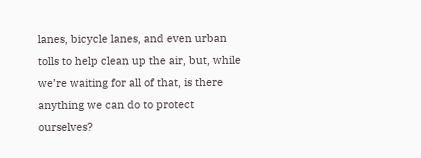lanes, bicycle lanes, and even urban tolls to help clean up the air, but, while we’re waiting for all of that, is there anything we can do to protect ourselves?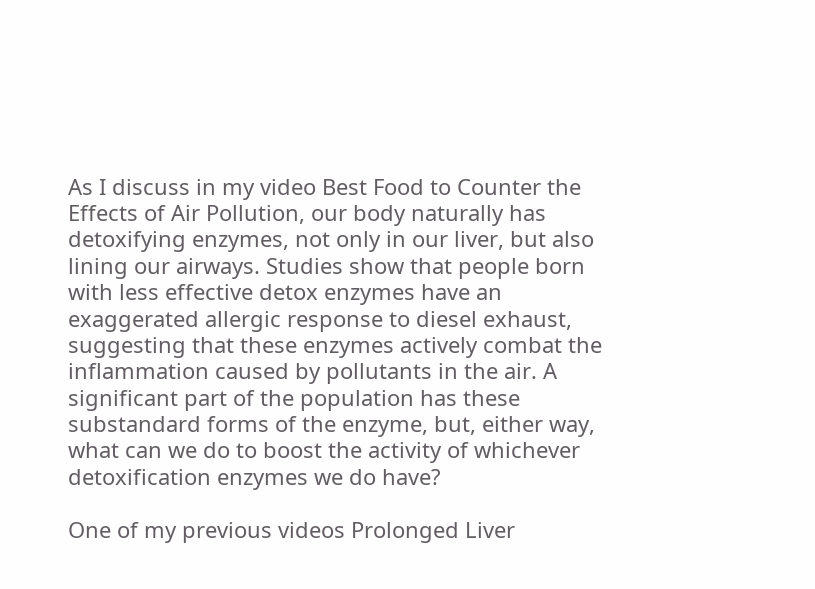As I discuss in my video Best Food to Counter the Effects of Air Pollution, our body naturally has detoxifying enzymes, not only in our liver, but also lining our airways. Studies show that people born with less effective detox enzymes have an exaggerated allergic response to diesel exhaust, suggesting that these enzymes actively combat the inflammation caused by pollutants in the air. A significant part of the population has these substandard forms of the enzyme, but, either way, what can we do to boost the activity of whichever detoxification enzymes we do have?

One of my previous videos Prolonged Liver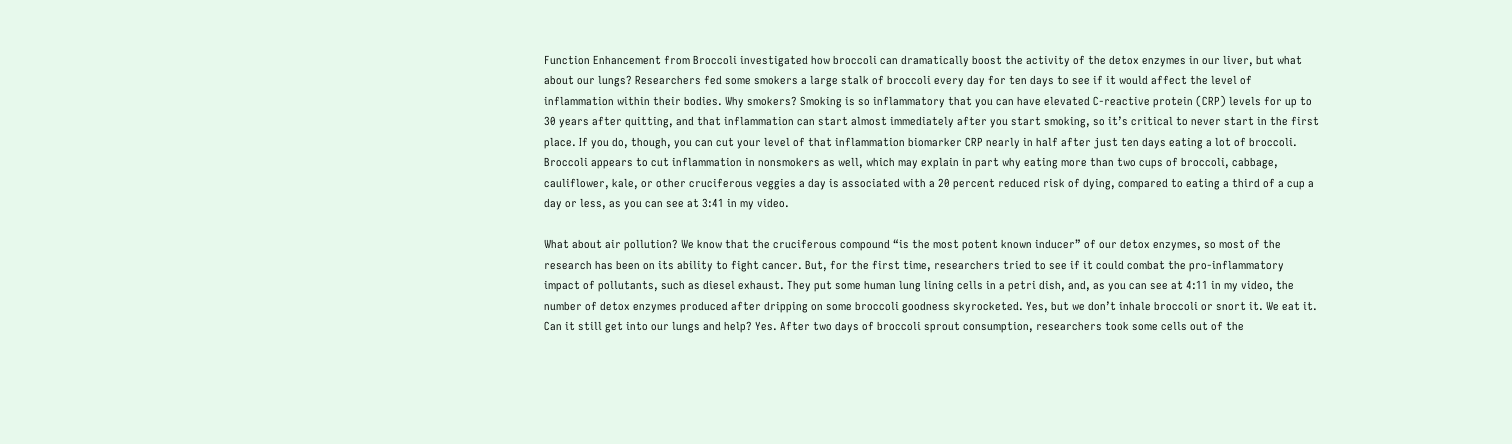Function Enhancement from Broccoli investigated how broccoli can dramatically boost the activity of the detox enzymes in our liver, but what about our lungs? Researchers fed some smokers a large stalk of broccoli every day for ten days to see if it would affect the level of inflammation within their bodies. Why smokers? Smoking is so inflammatory that you can have elevated C-reactive protein (CRP) levels for up to 30 years after quitting, and that inflammation can start almost immediately after you start smoking, so it’s critical to never start in the first place. If you do, though, you can cut your level of that inflammation biomarker CRP nearly in half after just ten days eating a lot of broccoli. Broccoli appears to cut inflammation in nonsmokers as well, which may explain in part why eating more than two cups of broccoli, cabbage, cauliflower, kale, or other cruciferous veggies a day is associated with a 20 percent reduced risk of dying, compared to eating a third of a cup a day or less, as you can see at 3:41 in my video.

What about air pollution? We know that the cruciferous compound “is the most potent known inducer” of our detox enzymes, so most of the research has been on its ability to fight cancer. But, for the first time, researchers tried to see if it could combat the pro-inflammatory impact of pollutants, such as diesel exhaust. They put some human lung lining cells in a petri dish, and, as you can see at 4:11 in my video, the number of detox enzymes produced after dripping on some broccoli goodness skyrocketed. Yes, but we don’t inhale broccoli or snort it. We eat it. Can it still get into our lungs and help? Yes. After two days of broccoli sprout consumption, researchers took some cells out of the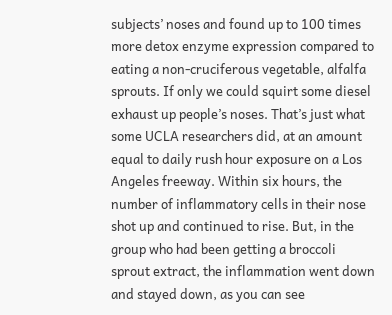subjects’ noses and found up to 100 times more detox enzyme expression compared to eating a non-cruciferous vegetable, alfalfa sprouts. If only we could squirt some diesel exhaust up people’s noses. That’s just what some UCLA researchers did, at an amount equal to daily rush hour exposure on a Los Angeles freeway. Within six hours, the number of inflammatory cells in their nose shot up and continued to rise. But, in the group who had been getting a broccoli sprout extract, the inflammation went down and stayed down, as you can see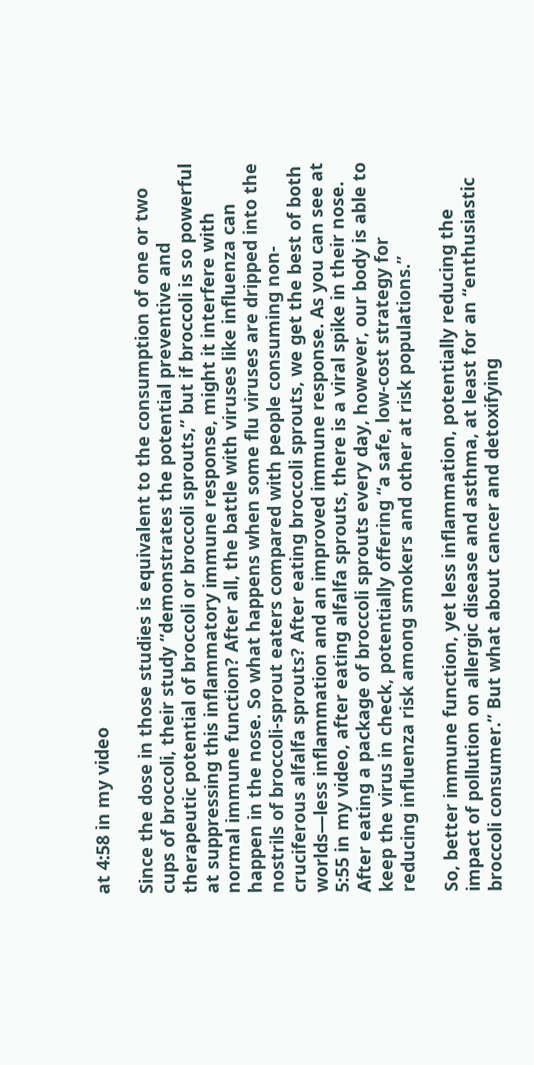at 4:58 in my video

Since the dose in those studies is equivalent to the consumption of one or two cups of broccoli, their study “demonstrates the potential preventive and therapeutic potential of broccoli or broccoli sprouts,” but if broccoli is so powerful at suppressing this inflammatory immune response, might it interfere with normal immune function? After all, the battle with viruses like influenza can happen in the nose. So what happens when some flu viruses are dripped into the nostrils of broccoli-sprout eaters compared with people consuming non-cruciferous alfalfa sprouts? After eating broccoli sprouts, we get the best of both worlds—less inflammation and an improved immune response. As you can see at 5:55 in my video, after eating alfalfa sprouts, there is a viral spike in their nose. After eating a package of broccoli sprouts every day, however, our body is able to keep the virus in check, potentially offering “a safe, low-cost strategy for reducing influenza risk among smokers and other at risk populations.”

So, better immune function, yet less inflammation, potentially reducing the impact of pollution on allergic disease and asthma, at least for an “enthusiastic broccoli consumer.” But what about cancer and detoxifying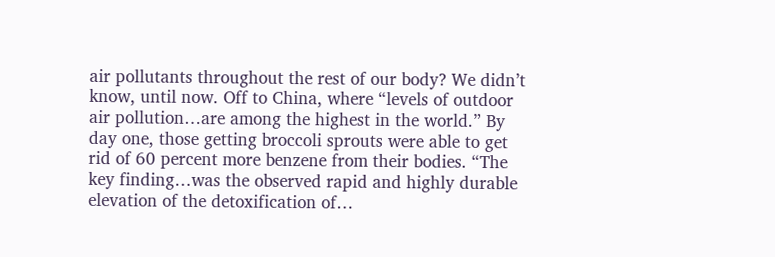air pollutants throughout the rest of our body? We didn’t know, until now. Off to China, where “levels of outdoor air pollution…are among the highest in the world.” By day one, those getting broccoli sprouts were able to get rid of 60 percent more benzene from their bodies. “The key finding…was the observed rapid and highly durable elevation of the detoxification of…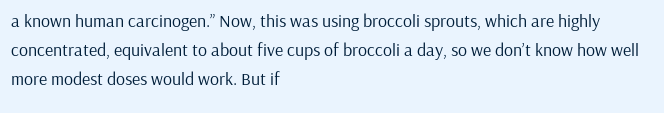a known human carcinogen.” Now, this was using broccoli sprouts, which are highly concentrated, equivalent to about five cups of broccoli a day, so we don’t know how well more modest doses would work. But if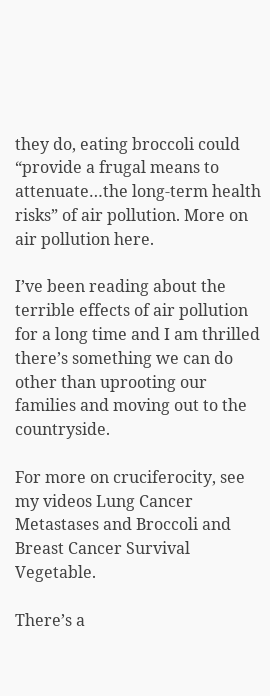they do, eating broccoli could “provide a frugal means to attenuate…the long-term health risks” of air pollution. More on air pollution here.

I’ve been reading about the terrible effects of air pollution for a long time and I am thrilled there’s something we can do other than uprooting our families and moving out to the countryside.

For more on cruciferocity, see my videos Lung Cancer Metastases and Broccoli and Breast Cancer Survival Vegetable.

There’s a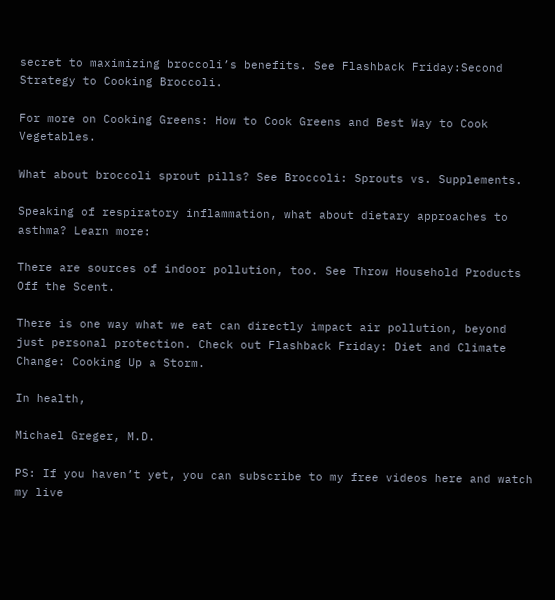secret to maximizing broccoli’s benefits. See Flashback Friday:Second Strategy to Cooking Broccoli.

For more on Cooking Greens: How to Cook Greens and Best Way to Cook Vegetables.

What about broccoli sprout pills? See Broccoli: Sprouts vs. Supplements.

Speaking of respiratory inflammation, what about dietary approaches to asthma? Learn more:

There are sources of indoor pollution, too. See Throw Household Products Off the Scent.

There is one way what we eat can directly impact air pollution, beyond just personal protection. Check out Flashback Friday: Diet and Climate Change: Cooking Up a Storm.

In health,

Michael Greger, M.D.

PS: If you haven’t yet, you can subscribe to my free videos here and watch my live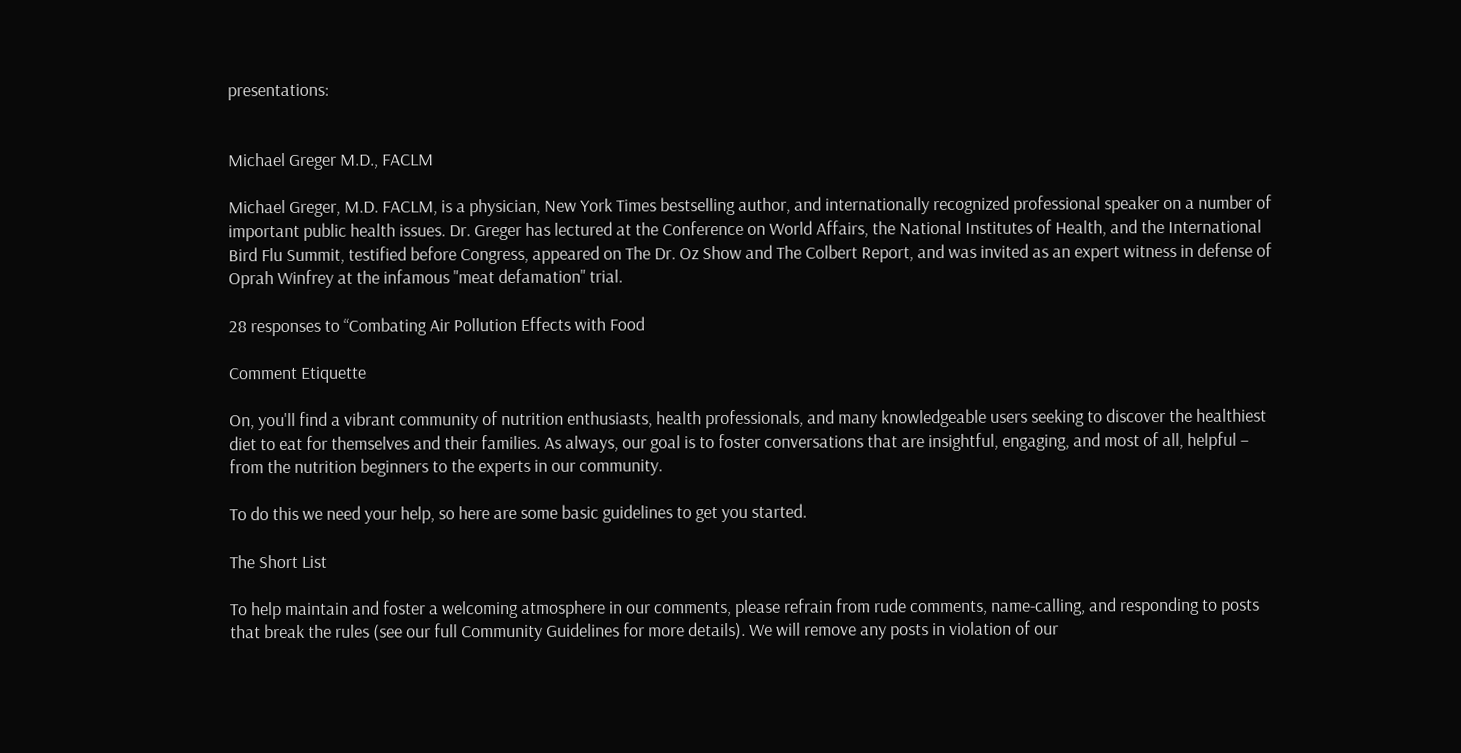presentations:


Michael Greger M.D., FACLM

Michael Greger, M.D. FACLM, is a physician, New York Times bestselling author, and internationally recognized professional speaker on a number of important public health issues. Dr. Greger has lectured at the Conference on World Affairs, the National Institutes of Health, and the International Bird Flu Summit, testified before Congress, appeared on The Dr. Oz Show and The Colbert Report, and was invited as an expert witness in defense of Oprah Winfrey at the infamous "meat defamation" trial.

28 responses to “Combating Air Pollution Effects with Food

Comment Etiquette

On, you'll find a vibrant community of nutrition enthusiasts, health professionals, and many knowledgeable users seeking to discover the healthiest diet to eat for themselves and their families. As always, our goal is to foster conversations that are insightful, engaging, and most of all, helpful – from the nutrition beginners to the experts in our community.

To do this we need your help, so here are some basic guidelines to get you started.

The Short List

To help maintain and foster a welcoming atmosphere in our comments, please refrain from rude comments, name-calling, and responding to posts that break the rules (see our full Community Guidelines for more details). We will remove any posts in violation of our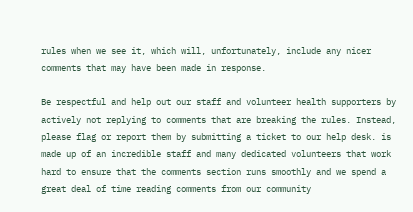rules when we see it, which will, unfortunately, include any nicer comments that may have been made in response.

Be respectful and help out our staff and volunteer health supporters by actively not replying to comments that are breaking the rules. Instead, please flag or report them by submitting a ticket to our help desk. is made up of an incredible staff and many dedicated volunteers that work hard to ensure that the comments section runs smoothly and we spend a great deal of time reading comments from our community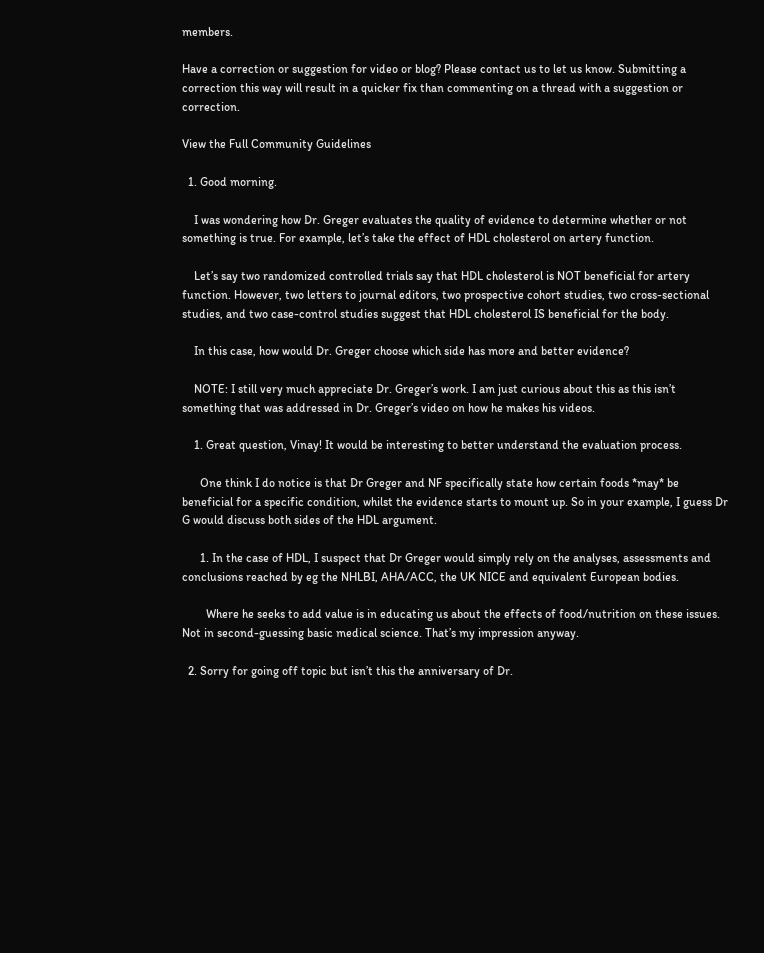members.

Have a correction or suggestion for video or blog? Please contact us to let us know. Submitting a correction this way will result in a quicker fix than commenting on a thread with a suggestion or correction.

View the Full Community Guidelines

  1. Good morning.

    I was wondering how Dr. Greger evaluates the quality of evidence to determine whether or not something is true. For example, let’s take the effect of HDL cholesterol on artery function.

    Let’s say two randomized controlled trials say that HDL cholesterol is NOT beneficial for artery function. However, two letters to journal editors, two prospective cohort studies, two cross-sectional studies, and two case-control studies suggest that HDL cholesterol IS beneficial for the body.

    In this case, how would Dr. Greger choose which side has more and better evidence?

    NOTE: I still very much appreciate Dr. Greger’s work. I am just curious about this as this isn’t something that was addressed in Dr. Greger’s video on how he makes his videos.

    1. Great question, Vinay! It would be interesting to better understand the evaluation process.

      One think I do notice is that Dr Greger and NF specifically state how certain foods *may* be beneficial for a specific condition, whilst the evidence starts to mount up. So in your example, I guess Dr G would discuss both sides of the HDL argument.

      1. In the case of HDL, I suspect that Dr Greger would simply rely on the analyses, assessments and conclusions reached by eg the NHLBI, AHA/ACC, the UK NICE and equivalent European bodies.

        Where he seeks to add value is in educating us about the effects of food/nutrition on these issues. Not in second-guessing basic medical science. That’s my impression anyway.

  2. Sorry for going off topic but isn’t this the anniversary of Dr.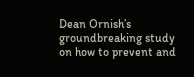Dean Ornish’s groundbreaking study on how to prevent and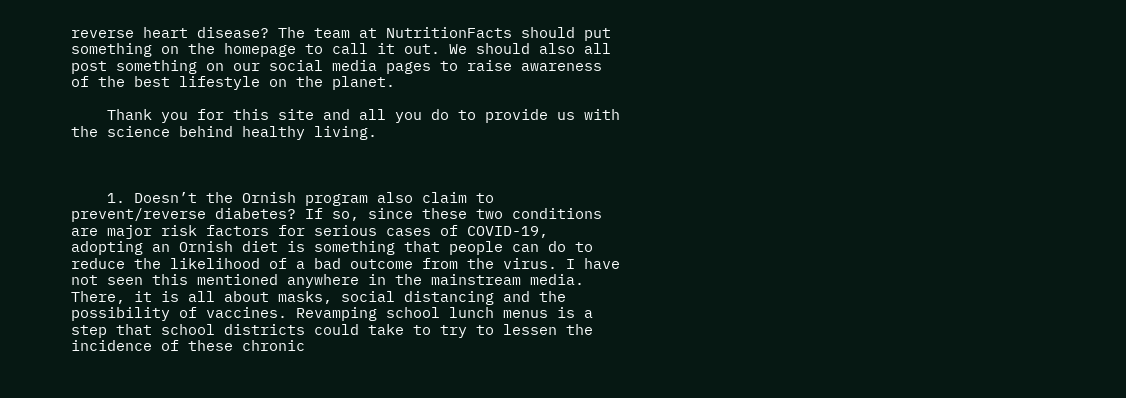reverse heart disease? The team at NutritionFacts should put something on the homepage to call it out. We should also all post something on our social media pages to raise awareness of the best lifestyle on the planet.

    Thank you for this site and all you do to provide us with the science behind healthy living.



    1. Doesn’t the Ornish program also claim to prevent/reverse diabetes? If so, since these two conditions are major risk factors for serious cases of COVID-19, adopting an Ornish diet is something that people can do to reduce the likelihood of a bad outcome from the virus. I have not seen this mentioned anywhere in the mainstream media. There, it is all about masks, social distancing and the possibility of vaccines. Revamping school lunch menus is a step that school districts could take to try to lessen the incidence of these chronic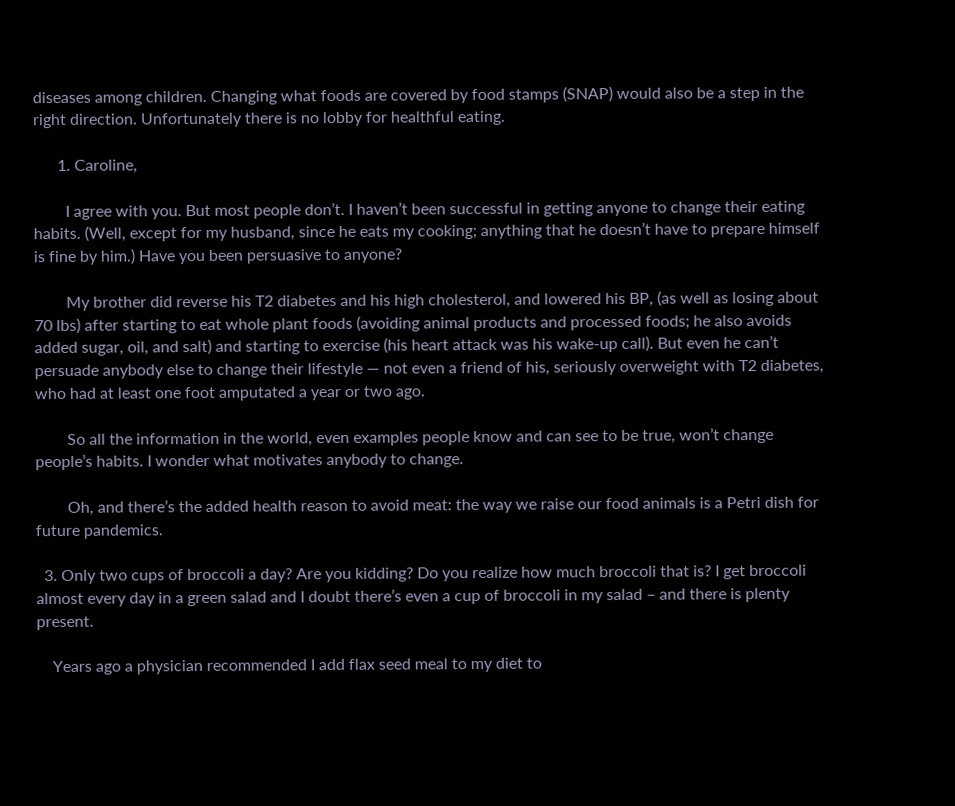diseases among children. Changing what foods are covered by food stamps (SNAP) would also be a step in the right direction. Unfortunately there is no lobby for healthful eating.

      1. Caroline,

        I agree with you. But most people don’t. I haven’t been successful in getting anyone to change their eating habits. (Well, except for my husband, since he eats my cooking; anything that he doesn’t have to prepare himself is fine by him.) Have you been persuasive to anyone?

        My brother did reverse his T2 diabetes and his high cholesterol, and lowered his BP, (as well as losing about 70 lbs) after starting to eat whole plant foods (avoiding animal products and processed foods; he also avoids added sugar, oil, and salt) and starting to exercise (his heart attack was his wake-up call). But even he can’t persuade anybody else to change their lifestyle — not even a friend of his, seriously overweight with T2 diabetes, who had at least one foot amputated a year or two ago.

        So all the information in the world, even examples people know and can see to be true, won’t change people’s habits. I wonder what motivates anybody to change.

        Oh, and there’s the added health reason to avoid meat: the way we raise our food animals is a Petri dish for future pandemics.

  3. Only two cups of broccoli a day? Are you kidding? Do you realize how much broccoli that is? I get broccoli almost every day in a green salad and I doubt there’s even a cup of broccoli in my salad – and there is plenty present.

    Years ago a physician recommended I add flax seed meal to my diet to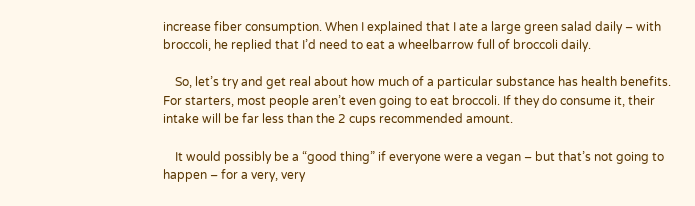increase fiber consumption. When I explained that I ate a large green salad daily – with broccoli, he replied that I’d need to eat a wheelbarrow full of broccoli daily.

    So, let’s try and get real about how much of a particular substance has health benefits. For starters, most people aren’t even going to eat broccoli. If they do consume it, their intake will be far less than the 2 cups recommended amount.

    It would possibly be a “good thing” if everyone were a vegan – but that’s not going to happen – for a very, very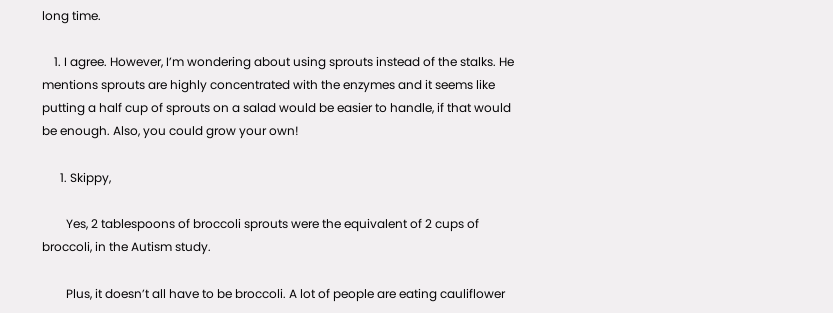long time.

    1. I agree. However, I’m wondering about using sprouts instead of the stalks. He mentions sprouts are highly concentrated with the enzymes and it seems like putting a half cup of sprouts on a salad would be easier to handle, if that would be enough. Also, you could grow your own!

      1. Skippy,

        Yes, 2 tablespoons of broccoli sprouts were the equivalent of 2 cups of broccoli, in the Autism study.

        Plus, it doesn’t all have to be broccoli. A lot of people are eating cauliflower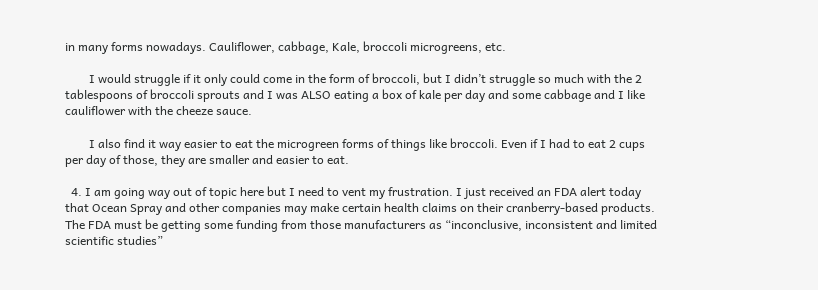in many forms nowadays. Cauliflower, cabbage, Kale, broccoli microgreens, etc.

        I would struggle if it only could come in the form of broccoli, but I didn’t struggle so much with the 2 tablespoons of broccoli sprouts and I was ALSO eating a box of kale per day and some cabbage and I like cauliflower with the cheeze sauce.

        I also find it way easier to eat the microgreen forms of things like broccoli. Even if I had to eat 2 cups per day of those, they are smaller and easier to eat.

  4. I am going way out of topic here but I need to vent my frustration. I just received an FDA alert today that Ocean Spray and other companies may make certain health claims on their cranberry-based products. The FDA must be getting some funding from those manufacturers as “inconclusive, inconsistent and limited scientific studies”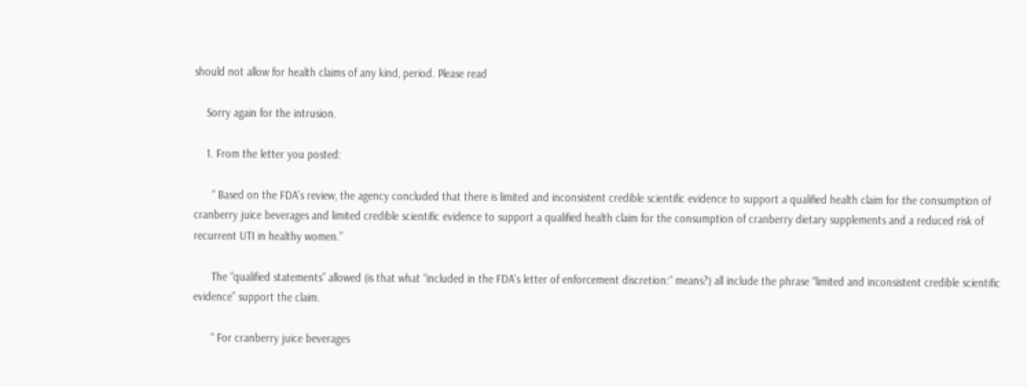should not allow for health claims of any kind, period. Please read

    Sorry again for the intrusion.

    1. From the letter you posted:

      “ Based on the FDA’s review, the agency concluded that there is limited and inconsistent credible scientific evidence to support a qualified health claim for the consumption of cranberry juice beverages and limited credible scientific evidence to support a qualified health claim for the consumption of cranberry dietary supplements and a reduced risk of recurrent UTI in healthy women.”

      The “qualified statements” allowed (is that what “included in the FDA’s letter of enforcement discretion:“ means?) all include the phrase “limited and inconsistent credible scientific evidence” support the claim.

      “ For cranberry juice beverages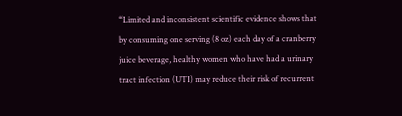“Limited and inconsistent scientific evidence shows that by consuming one serving (8 oz) each day of a cranberry juice beverage, healthy women who have had a urinary tract infection (UTI) may reduce their risk of recurrent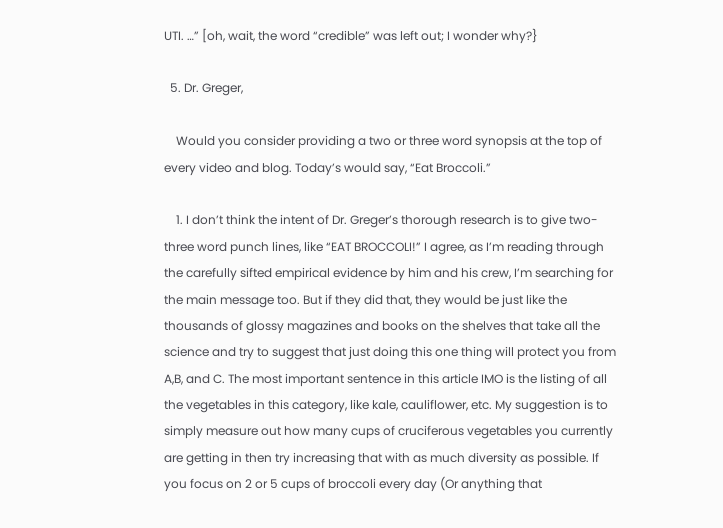UTI. …” [oh, wait, the word “credible” was left out; I wonder why?}

  5. Dr. Greger,

    Would you consider providing a two or three word synopsis at the top of every video and blog. Today’s would say, “Eat Broccoli.”

    1. I don’t think the intent of Dr. Greger’s thorough research is to give two-three word punch lines, like “EAT BROCCOLI!” I agree, as I’m reading through the carefully sifted empirical evidence by him and his crew, I’m searching for the main message too. But if they did that, they would be just like the thousands of glossy magazines and books on the shelves that take all the science and try to suggest that just doing this one thing will protect you from A,B, and C. The most important sentence in this article IMO is the listing of all the vegetables in this category, like kale, cauliflower, etc. My suggestion is to simply measure out how many cups of cruciferous vegetables you currently are getting in then try increasing that with as much diversity as possible. If you focus on 2 or 5 cups of broccoli every day (Or anything that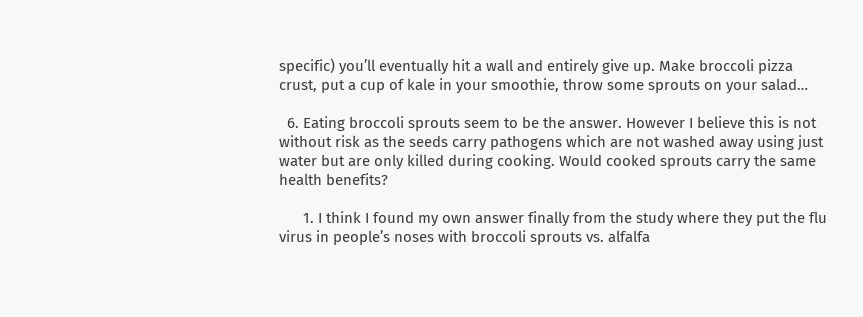specific) you’ll eventually hit a wall and entirely give up. Make broccoli pizza crust, put a cup of kale in your smoothie, throw some sprouts on your salad…

  6. Eating broccoli sprouts seem to be the answer. However I believe this is not without risk as the seeds carry pathogens which are not washed away using just water but are only killed during cooking. Would cooked sprouts carry the same health benefits?

      1. I think I found my own answer finally from the study where they put the flu virus in people’s noses with broccoli sprouts vs. alfalfa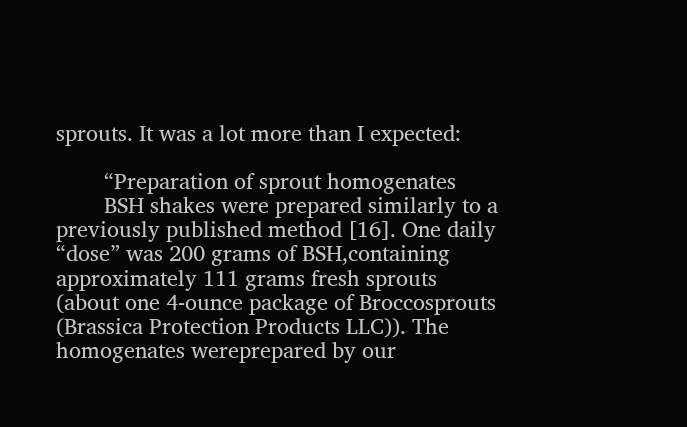sprouts. It was a lot more than I expected:

        “Preparation of sprout homogenates
        BSH shakes were prepared similarly to a previously published method [16]. One daily “dose” was 200 grams of BSH,containing approximately 111 grams fresh sprouts (about one 4-ounce package of Broccosprouts (Brassica Protection Products LLC)). The homogenates wereprepared by our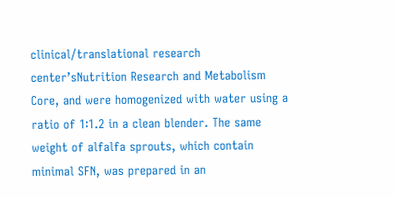clinical/translational research center’sNutrition Research and Metabolism Core, and were homogenized with water using a ratio of 1∶1.2 in a clean blender. The same weight of alfalfa sprouts, which contain minimal SFN, was prepared in an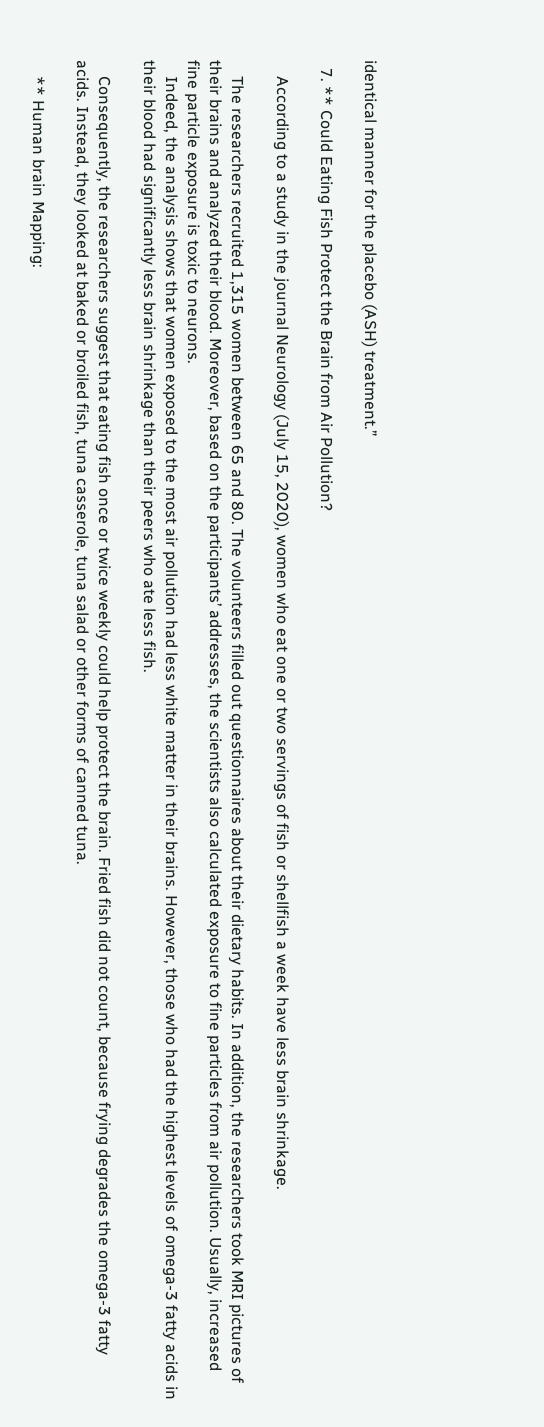identical manner for the placebo (ASH) treatment.”

  7. ** Could Eating Fish Protect the Brain from Air Pollution?

    According to a study in the journal Neurology (July 15, 2020), women who eat one or two servings of fish or shellfish a week have less brain shrinkage.

    The researchers recruited 1,315 women between 65 and 80. The volunteers filled out questionnaires about their dietary habits. In addition, the researchers took MRI pictures of their brains and analyzed their blood. Moreover, based on the participants’ addresses, the scientists also calculated exposure to fine particles from air pollution. Usually, increased fine particle exposure is toxic to neurons.
    Indeed, the analysis shows that women exposed to the most air pollution had less white matter in their brains. However, those who had the highest levels of omega-3 fatty acids in their blood had significantly less brain shrinkage than their peers who ate less fish.

    Consequently, the researchers suggest that eating fish once or twice weekly could help protect the brain. Fried fish did not count, because frying degrades the omega-3 fatty acids. Instead, they looked at baked or broiled fish, tuna casserole, tuna salad or other forms of canned tuna.

    ** Human brain Mapping: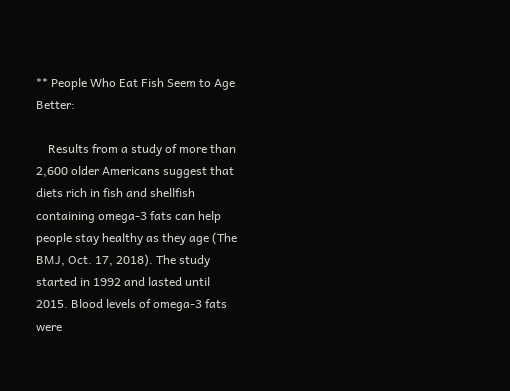** People Who Eat Fish Seem to Age Better:

    Results from a study of more than 2,600 older Americans suggest that diets rich in fish and shellfish containing omega-3 fats can help people stay healthy as they age (The BMJ, Oct. 17, 2018). The study started in 1992 and lasted until 2015. Blood levels of omega-3 fats were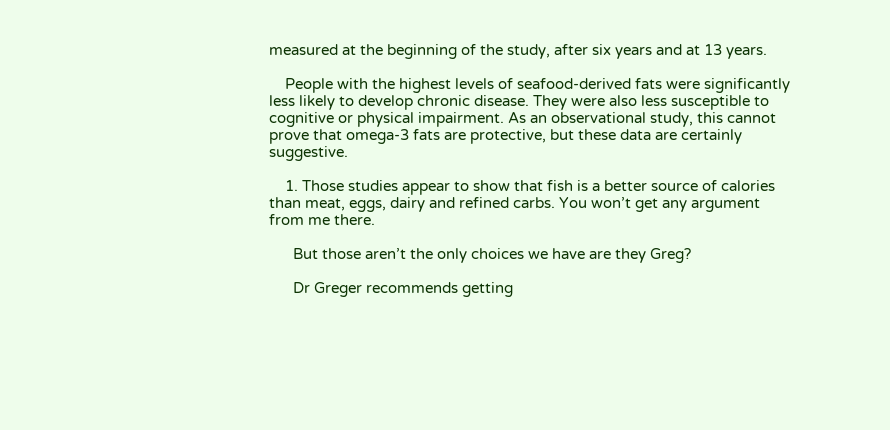measured at the beginning of the study, after six years and at 13 years.

    People with the highest levels of seafood-derived fats were significantly less likely to develop chronic disease. They were also less susceptible to cognitive or physical impairment. As an observational study, this cannot prove that omega-3 fats are protective, but these data are certainly suggestive.

    1. Those studies appear to show that fish is a better source of calories than meat, eggs, dairy and refined carbs. You won’t get any argument from me there.

      But those aren’t the only choices we have are they Greg?

      Dr Greger recommends getting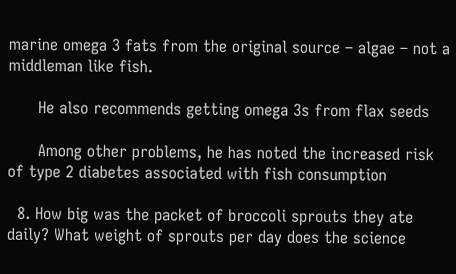marine omega 3 fats from the original source – algae – not a middleman like fish.

      He also recommends getting omega 3s from flax seeds

      Among other problems, he has noted the increased risk of type 2 diabetes associated with fish consumption

  8. How big was the packet of broccoli sprouts they ate daily? What weight of sprouts per day does the science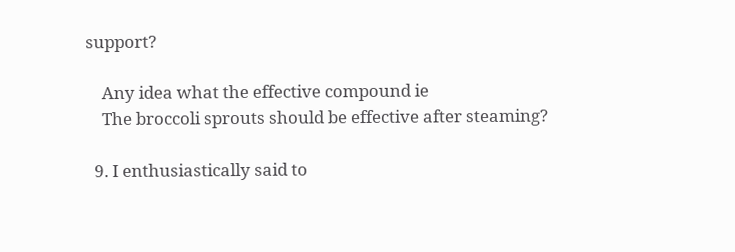support?

    Any idea what the effective compound ie
    The broccoli sprouts should be effective after steaming?

  9. I enthusiastically said to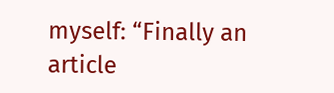myself: “Finally an article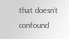that doesn’t confound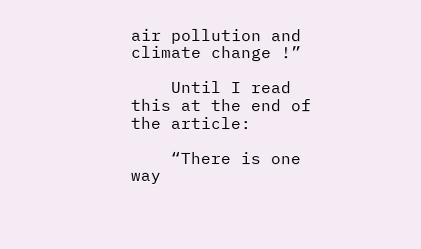air pollution and climate change !”

    Until I read this at the end of the article:

    “There is one way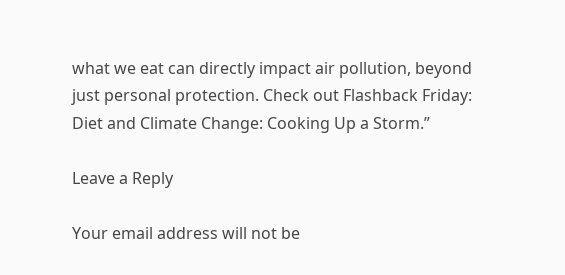what we eat can directly impact air pollution, beyond just personal protection. Check out Flashback Friday: Diet and Climate Change: Cooking Up a Storm.”

Leave a Reply

Your email address will not be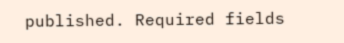published. Required fields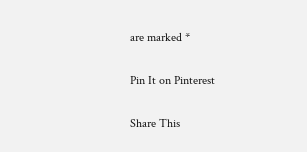are marked *

Pin It on Pinterest

Share This